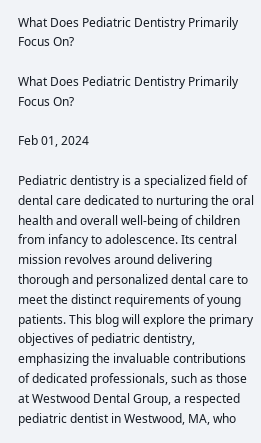What Does Pediatric Dentistry Primarily Focus On?

What Does Pediatric Dentistry Primarily Focus On?

Feb 01, 2024

Pediatric dentistry is a specialized field of dental care dedicated to nurturing the oral health and overall well-being of children from infancy to adolescence. Its central mission revolves around delivering thorough and personalized dental care to meet the distinct requirements of young patients. This blog will explore the primary objectives of pediatric dentistry, emphasizing the invaluable contributions of dedicated professionals, such as those at Westwood Dental Group, a respected pediatric dentist in Westwood, MA, who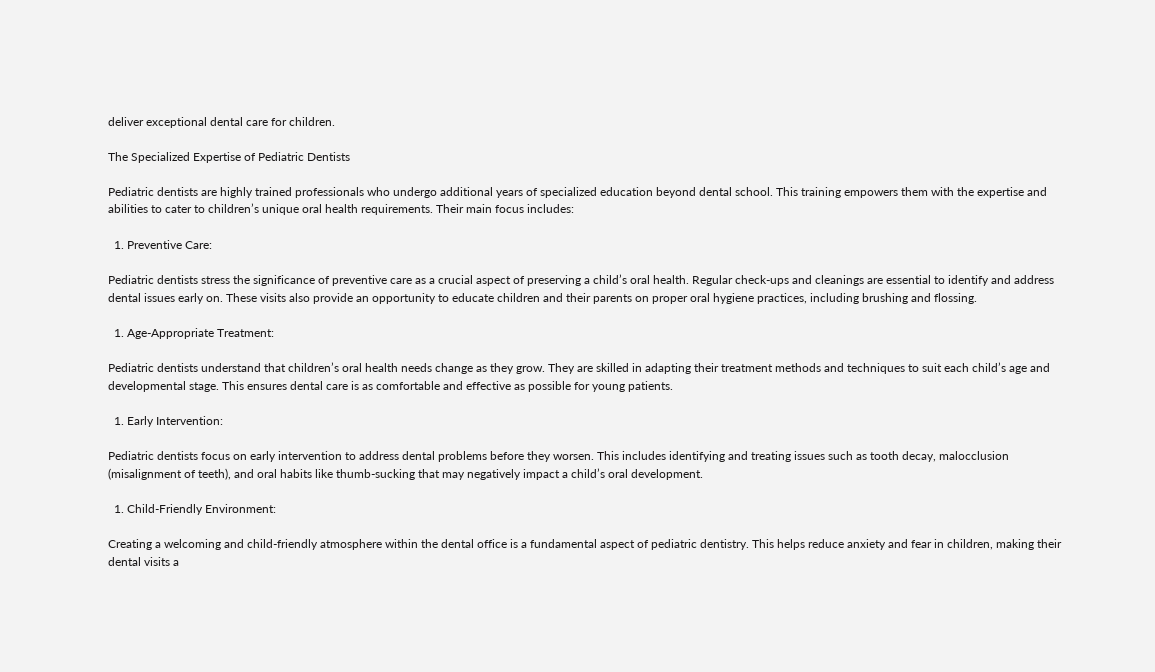deliver exceptional dental care for children.

The Specialized Expertise of Pediatric Dentists

Pediatric dentists are highly trained professionals who undergo additional years of specialized education beyond dental school. This training empowers them with the expertise and abilities to cater to children’s unique oral health requirements. Their main focus includes:

  1. Preventive Care:

Pediatric dentists stress the significance of preventive care as a crucial aspect of preserving a child’s oral health. Regular check-ups and cleanings are essential to identify and address dental issues early on. These visits also provide an opportunity to educate children and their parents on proper oral hygiene practices, including brushing and flossing.

  1. Age-Appropriate Treatment:

Pediatric dentists understand that children’s oral health needs change as they grow. They are skilled in adapting their treatment methods and techniques to suit each child’s age and developmental stage. This ensures dental care is as comfortable and effective as possible for young patients.

  1. Early Intervention:

Pediatric dentists focus on early intervention to address dental problems before they worsen. This includes identifying and treating issues such as tooth decay, malocclusion (misalignment of teeth), and oral habits like thumb-sucking that may negatively impact a child’s oral development.

  1. Child-Friendly Environment:

Creating a welcoming and child-friendly atmosphere within the dental office is a fundamental aspect of pediatric dentistry. This helps reduce anxiety and fear in children, making their dental visits a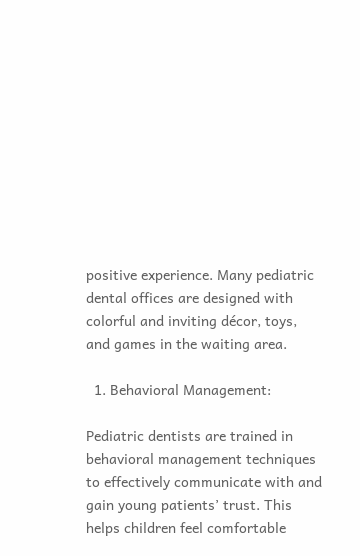positive experience. Many pediatric dental offices are designed with colorful and inviting décor, toys, and games in the waiting area.

  1. Behavioral Management:

Pediatric dentists are trained in behavioral management techniques to effectively communicate with and gain young patients’ trust. This helps children feel comfortable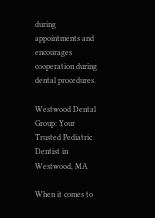during appointments and encourages cooperation during dental procedures.

Westwood Dental Group: Your Trusted Pediatric Dentist in Westwood, MA

When it comes to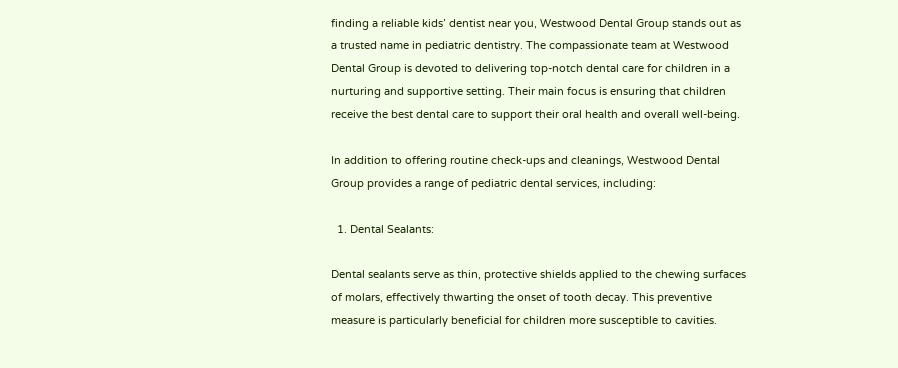finding a reliable kids’ dentist near you, Westwood Dental Group stands out as a trusted name in pediatric dentistry. The compassionate team at Westwood Dental Group is devoted to delivering top-notch dental care for children in a nurturing and supportive setting. Their main focus is ensuring that children receive the best dental care to support their oral health and overall well-being.

In addition to offering routine check-ups and cleanings, Westwood Dental Group provides a range of pediatric dental services, including:

  1. Dental Sealants:

Dental sealants serve as thin, protective shields applied to the chewing surfaces of molars, effectively thwarting the onset of tooth decay. This preventive measure is particularly beneficial for children more susceptible to cavities.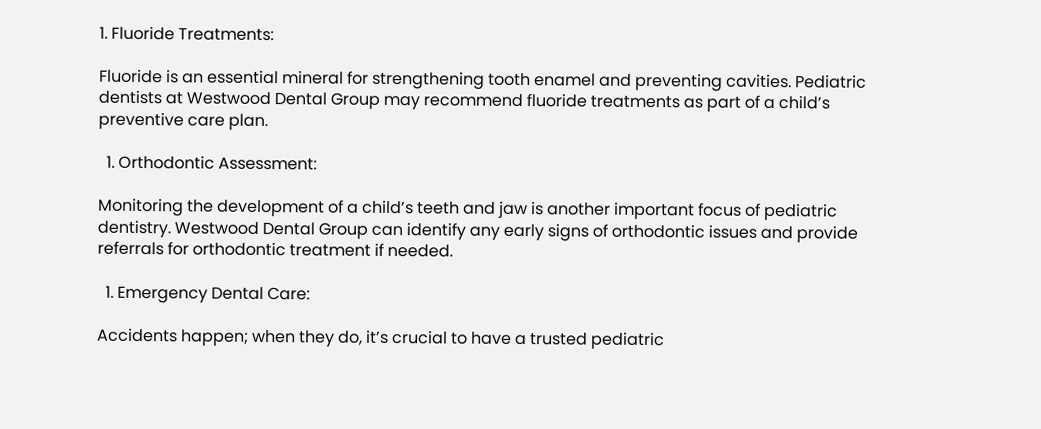1. Fluoride Treatments:

Fluoride is an essential mineral for strengthening tooth enamel and preventing cavities. Pediatric dentists at Westwood Dental Group may recommend fluoride treatments as part of a child’s preventive care plan.

  1. Orthodontic Assessment:

Monitoring the development of a child’s teeth and jaw is another important focus of pediatric dentistry. Westwood Dental Group can identify any early signs of orthodontic issues and provide referrals for orthodontic treatment if needed.

  1. Emergency Dental Care:

Accidents happen; when they do, it’s crucial to have a trusted pediatric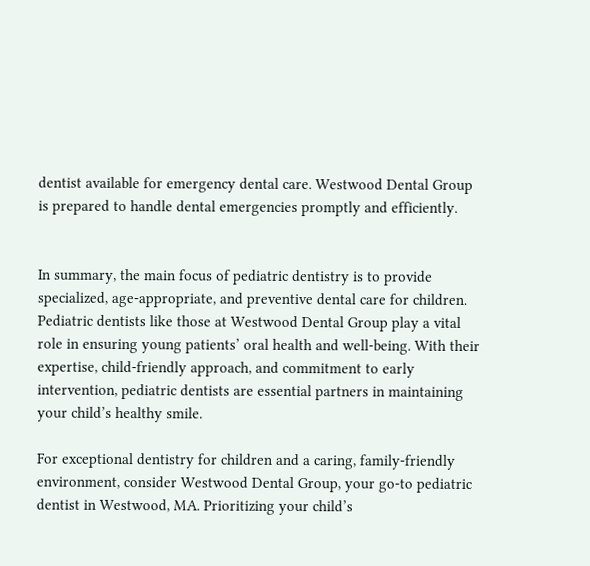dentist available for emergency dental care. Westwood Dental Group is prepared to handle dental emergencies promptly and efficiently.


In summary, the main focus of pediatric dentistry is to provide specialized, age-appropriate, and preventive dental care for children. Pediatric dentists like those at Westwood Dental Group play a vital role in ensuring young patients’ oral health and well-being. With their expertise, child-friendly approach, and commitment to early intervention, pediatric dentists are essential partners in maintaining your child’s healthy smile.

For exceptional dentistry for children and a caring, family-friendly environment, consider Westwood Dental Group, your go-to pediatric dentist in Westwood, MA. Prioritizing your child’s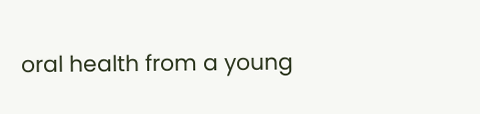oral health from a young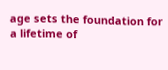age sets the foundation for a lifetime of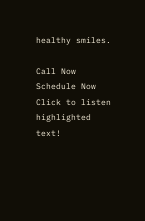healthy smiles.

Call Now Schedule Now
Click to listen highlighted text!